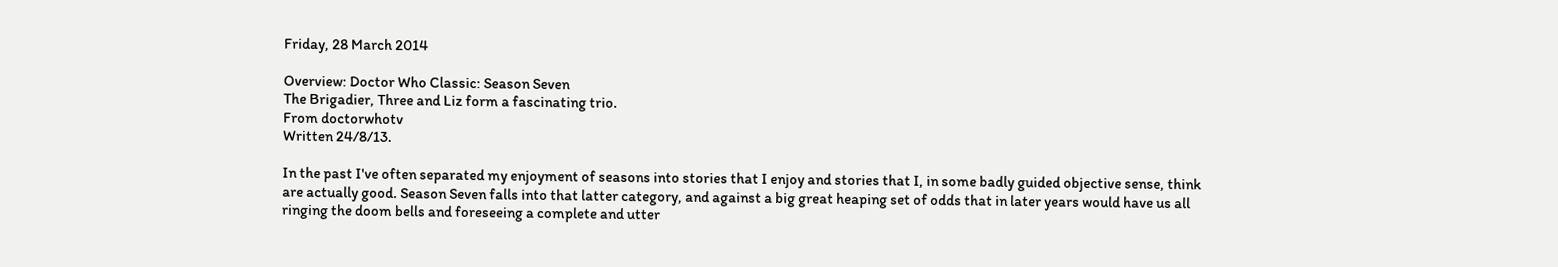Friday, 28 March 2014

Overview: Doctor Who Classic: Season Seven
The Brigadier, Three and Liz form a fascinating trio.
From doctorwhotv
Written 24/8/13.

In the past I've often separated my enjoyment of seasons into stories that I enjoy and stories that I, in some badly guided objective sense, think are actually good. Season Seven falls into that latter category, and against a big great heaping set of odds that in later years would have us all ringing the doom bells and foreseeing a complete and utter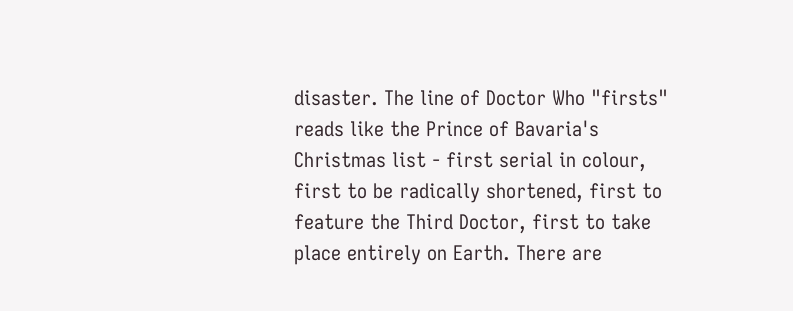disaster. The line of Doctor Who "firsts" reads like the Prince of Bavaria's Christmas list - first serial in colour, first to be radically shortened, first to feature the Third Doctor, first to take place entirely on Earth. There are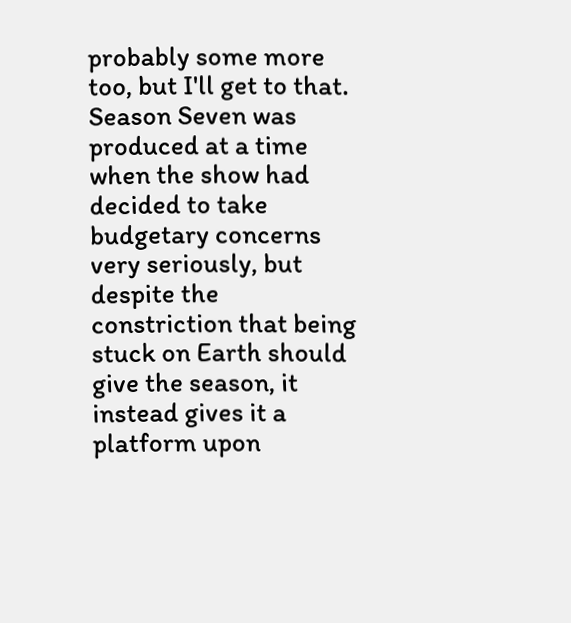probably some more too, but I'll get to that. Season Seven was produced at a time when the show had decided to take budgetary concerns very seriously, but despite the constriction that being stuck on Earth should give the season, it instead gives it a platform upon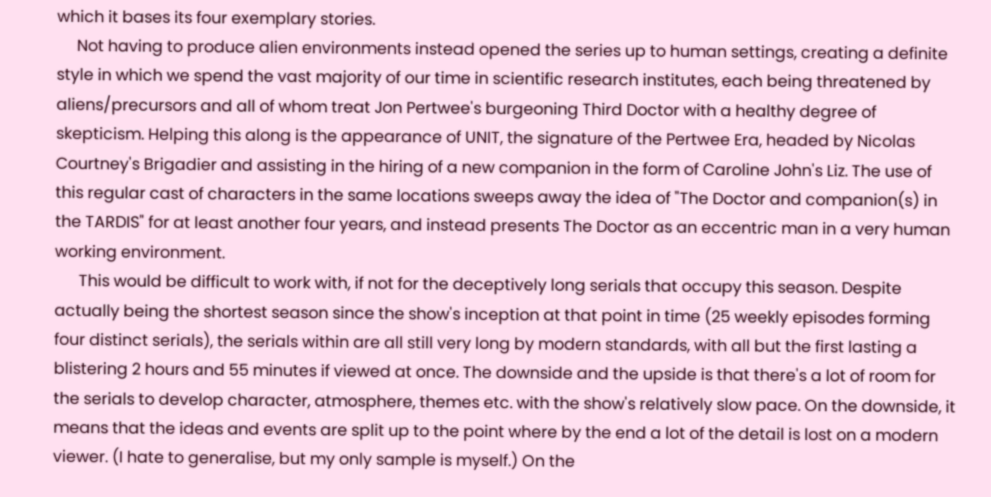which it bases its four exemplary stories.
     Not having to produce alien environments instead opened the series up to human settings, creating a definite style in which we spend the vast majority of our time in scientific research institutes, each being threatened by aliens/precursors and all of whom treat Jon Pertwee's burgeoning Third Doctor with a healthy degree of skepticism. Helping this along is the appearance of UNIT, the signature of the Pertwee Era, headed by Nicolas Courtney's Brigadier and assisting in the hiring of a new companion in the form of Caroline John's Liz. The use of this regular cast of characters in the same locations sweeps away the idea of "The Doctor and companion(s) in the TARDIS" for at least another four years, and instead presents The Doctor as an eccentric man in a very human working environment.
      This would be difficult to work with, if not for the deceptively long serials that occupy this season. Despite actually being the shortest season since the show's inception at that point in time (25 weekly episodes forming four distinct serials), the serials within are all still very long by modern standards, with all but the first lasting a blistering 2 hours and 55 minutes if viewed at once. The downside and the upside is that there's a lot of room for the serials to develop character, atmosphere, themes etc. with the show's relatively slow pace. On the downside, it means that the ideas and events are split up to the point where by the end a lot of the detail is lost on a modern viewer. (I hate to generalise, but my only sample is myself.) On the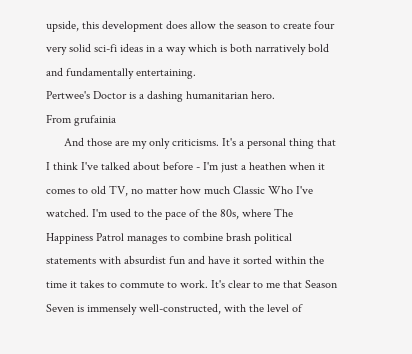upside, this development does allow the season to create four very solid sci-fi ideas in a way which is both narratively bold and fundamentally entertaining.
Pertwee's Doctor is a dashing humanitarian hero.
From grufainia
      And those are my only criticisms. It's a personal thing that I think I've talked about before - I'm just a heathen when it comes to old TV, no matter how much Classic Who I've watched. I'm used to the pace of the 80s, where The Happiness Patrol manages to combine brash political statements with absurdist fun and have it sorted within the time it takes to commute to work. It's clear to me that Season Seven is immensely well-constructed, with the level of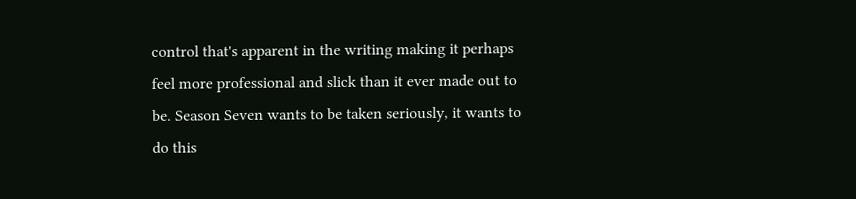control that's apparent in the writing making it perhaps feel more professional and slick than it ever made out to be. Season Seven wants to be taken seriously, it wants to do this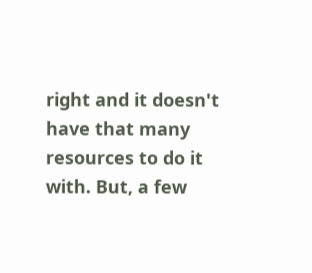right and it doesn't have that many resources to do it with. But, a few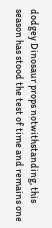dodgey Dinosaur props notwithstanding, this season has stood the test of time and remains one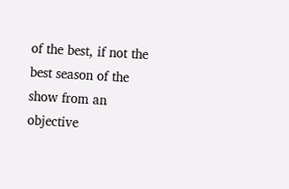of the best, if not the best season of the show from an objective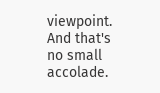viewpoint. And that's no small accolade.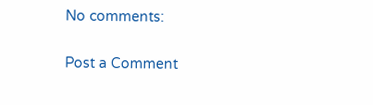No comments:

Post a Comment